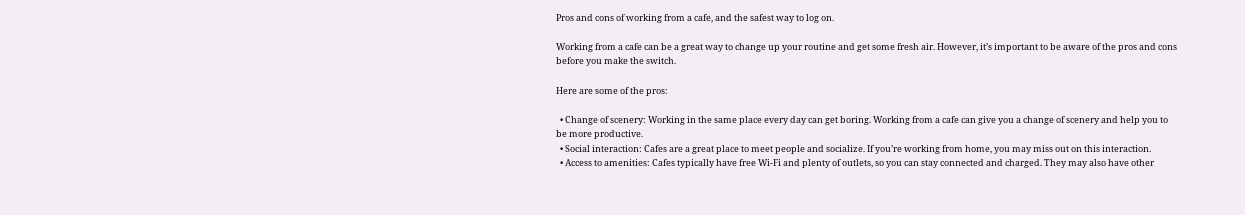Pros and cons of working from a cafe, and the safest way to log on.

Working from a cafe can be a great way to change up your routine and get some fresh air. However, it’s important to be aware of the pros and cons before you make the switch.

Here are some of the pros:

  • Change of scenery: Working in the same place every day can get boring. Working from a cafe can give you a change of scenery and help you to be more productive.
  • Social interaction: Cafes are a great place to meet people and socialize. If you’re working from home, you may miss out on this interaction.
  • Access to amenities: Cafes typically have free Wi-Fi and plenty of outlets, so you can stay connected and charged. They may also have other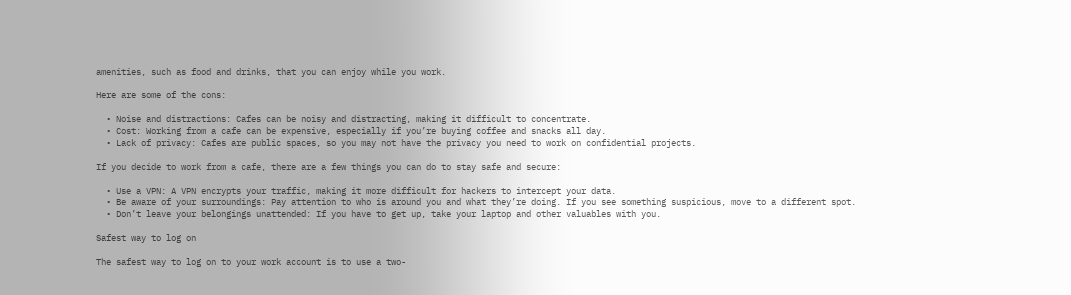amenities, such as food and drinks, that you can enjoy while you work.

Here are some of the cons:

  • Noise and distractions: Cafes can be noisy and distracting, making it difficult to concentrate.
  • Cost: Working from a cafe can be expensive, especially if you’re buying coffee and snacks all day.
  • Lack of privacy: Cafes are public spaces, so you may not have the privacy you need to work on confidential projects.

If you decide to work from a cafe, there are a few things you can do to stay safe and secure:

  • Use a VPN: A VPN encrypts your traffic, making it more difficult for hackers to intercept your data.
  • Be aware of your surroundings: Pay attention to who is around you and what they’re doing. If you see something suspicious, move to a different spot.
  • Don’t leave your belongings unattended: If you have to get up, take your laptop and other valuables with you.

Safest way to log on

The safest way to log on to your work account is to use a two-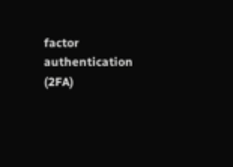factor authentication (2FA)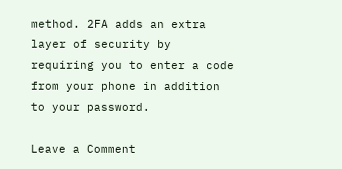method. 2FA adds an extra layer of security by requiring you to enter a code from your phone in addition to your password.

Leave a Comment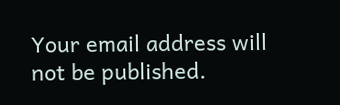Your email address will not be published.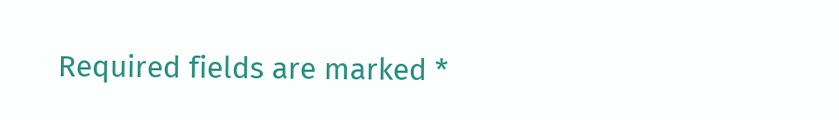Required fields are marked *